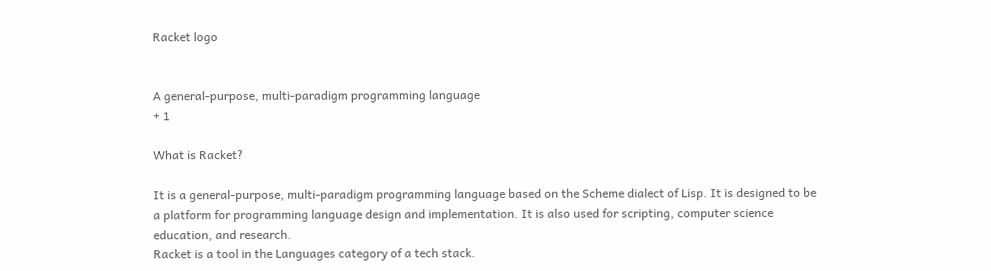Racket logo


A general-purpose, multi-paradigm programming language
+ 1

What is Racket?

It is a general-purpose, multi-paradigm programming language based on the Scheme dialect of Lisp. It is designed to be a platform for programming language design and implementation. It is also used for scripting, computer science education, and research.
Racket is a tool in the Languages category of a tech stack.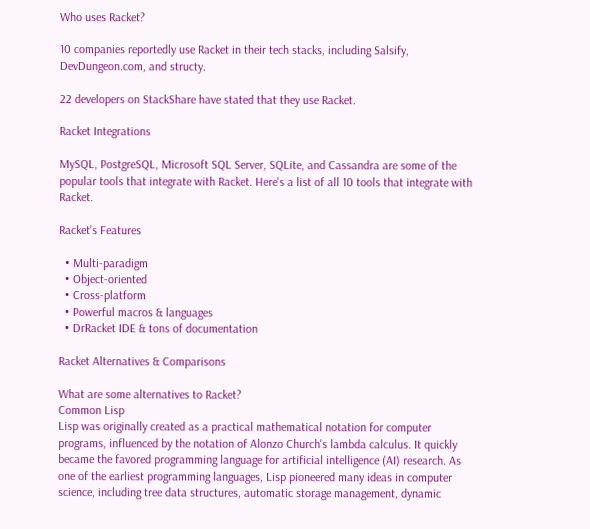Who uses Racket?

10 companies reportedly use Racket in their tech stacks, including Salsify, DevDungeon.com, and structy.

22 developers on StackShare have stated that they use Racket.

Racket Integrations

MySQL, PostgreSQL, Microsoft SQL Server, SQLite, and Cassandra are some of the popular tools that integrate with Racket. Here's a list of all 10 tools that integrate with Racket.

Racket's Features

  • Multi-paradigm
  • Object-oriented
  • Cross-platform
  • Powerful macros & languages
  • DrRacket IDE & tons of documentation

Racket Alternatives & Comparisons

What are some alternatives to Racket?
Common Lisp
Lisp was originally created as a practical mathematical notation for computer programs, influenced by the notation of Alonzo Church's lambda calculus. It quickly became the favored programming language for artificial intelligence (AI) research. As one of the earliest programming languages, Lisp pioneered many ideas in computer science, including tree data structures, automatic storage management, dynamic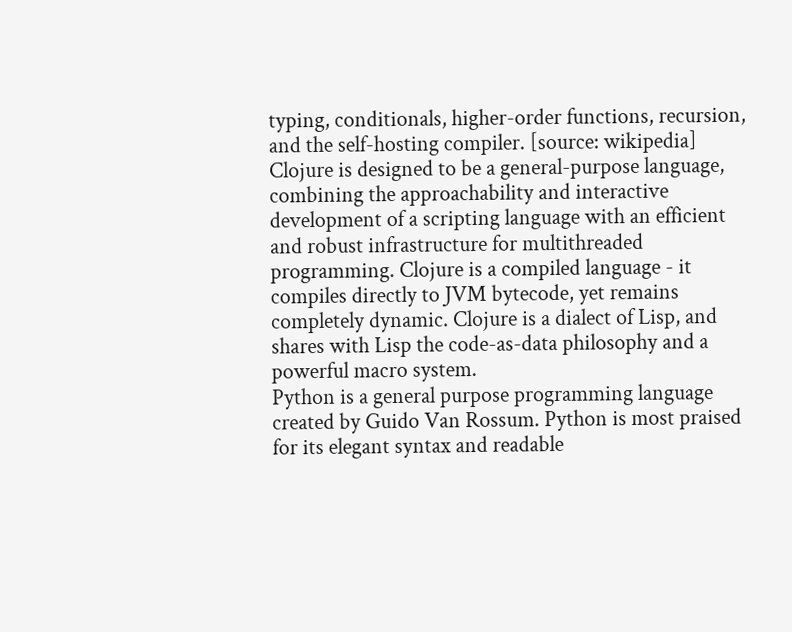typing, conditionals, higher-order functions, recursion, and the self-hosting compiler. [source: wikipedia]
Clojure is designed to be a general-purpose language, combining the approachability and interactive development of a scripting language with an efficient and robust infrastructure for multithreaded programming. Clojure is a compiled language - it compiles directly to JVM bytecode, yet remains completely dynamic. Clojure is a dialect of Lisp, and shares with Lisp the code-as-data philosophy and a powerful macro system.
Python is a general purpose programming language created by Guido Van Rossum. Python is most praised for its elegant syntax and readable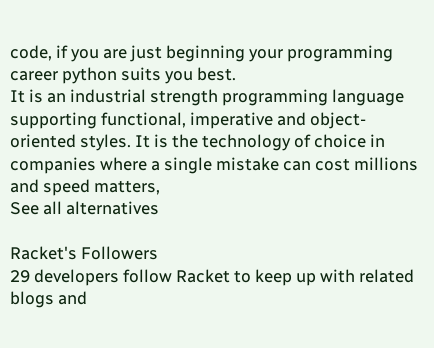code, if you are just beginning your programming career python suits you best.
It is an industrial strength programming language supporting functional, imperative and object-oriented styles. It is the technology of choice in companies where a single mistake can cost millions and speed matters,
See all alternatives

Racket's Followers
29 developers follow Racket to keep up with related blogs and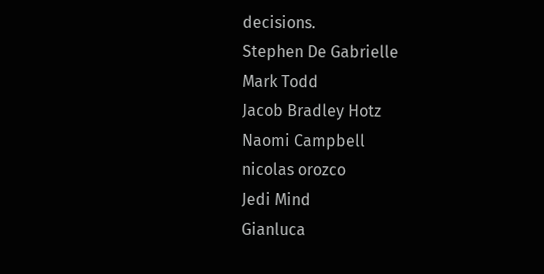decisions.
Stephen De Gabrielle
Mark Todd
Jacob Bradley Hotz
Naomi Campbell
nicolas orozco
Jedi Mind
Gianluca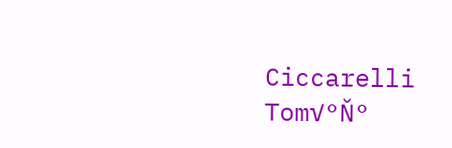Ciccarelli
Tom√°Ň°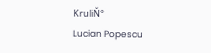KruliŇ°
Lucian Popescu